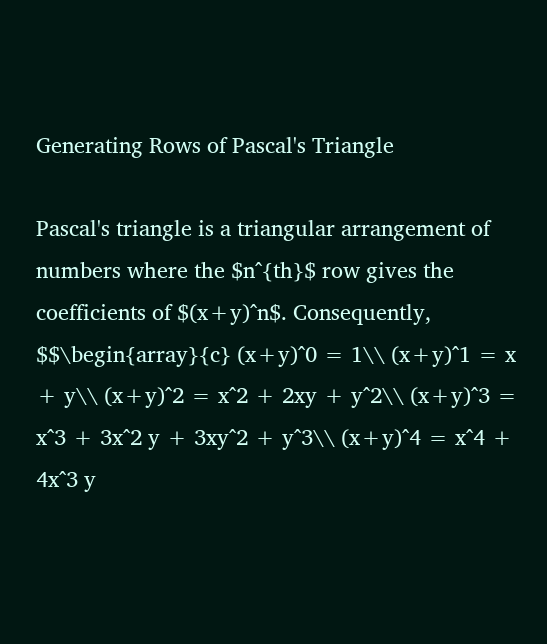Generating Rows of Pascal's Triangle

Pascal's triangle is a triangular arrangement of numbers where the $n^{th}$ row gives the coefficients of $(x+y)^n$. Consequently, $$\begin{array}{c} (x+y)^0 = 1\\ (x+y)^1 = x + y\\ (x+y)^2 = x^2 + 2xy + y^2\\ (x+y)^3 = x^3 + 3x^2 y + 3xy^2 + y^3\\ (x+y)^4 = x^4 + 4x^3 y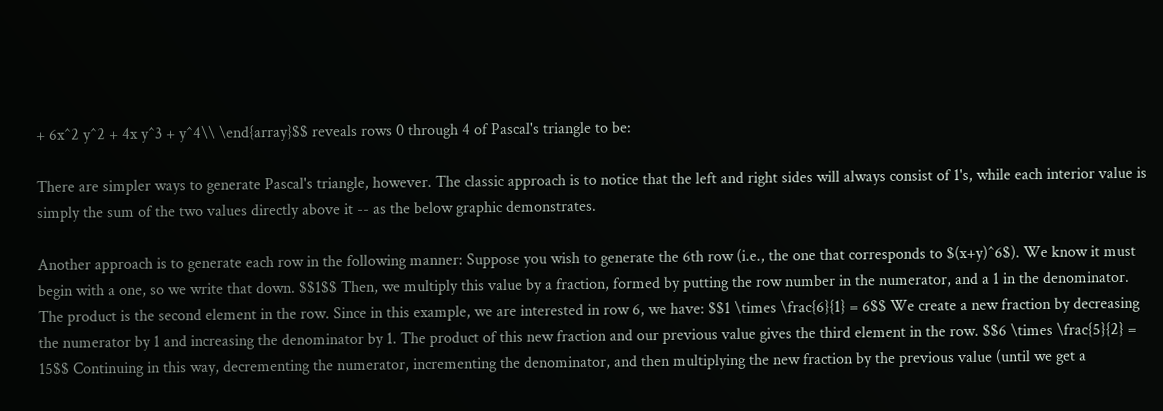+ 6x^2 y^2 + 4x y^3 + y^4\\ \end{array}$$ reveals rows 0 through 4 of Pascal's triangle to be:

There are simpler ways to generate Pascal's triangle, however. The classic approach is to notice that the left and right sides will always consist of 1's, while each interior value is simply the sum of the two values directly above it -- as the below graphic demonstrates.

Another approach is to generate each row in the following manner: Suppose you wish to generate the 6th row (i.e., the one that corresponds to $(x+y)^6$). We know it must begin with a one, so we write that down. $$1$$ Then, we multiply this value by a fraction, formed by putting the row number in the numerator, and a 1 in the denominator. The product is the second element in the row. Since in this example, we are interested in row 6, we have: $$1 \times \frac{6}{1} = 6$$ We create a new fraction by decreasing the numerator by 1 and increasing the denominator by 1. The product of this new fraction and our previous value gives the third element in the row. $$6 \times \frac{5}{2} = 15$$ Continuing in this way, decrementing the numerator, incrementing the denominator, and then multiplying the new fraction by the previous value (until we get a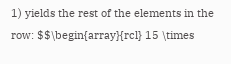1) yields the rest of the elements in the row: $$\begin{array}{rcl} 15 \times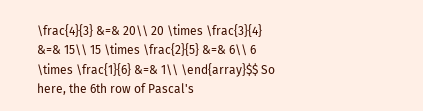\frac{4}{3} &=& 20\\ 20 \times \frac{3}{4} &=& 15\\ 15 \times \frac{2}{5} &=& 6\\ 6 \times \frac{1}{6} &=& 1\\ \end{array}$$ So here, the 6th row of Pascal's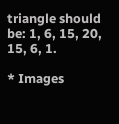triangle should be: 1, 6, 15, 20, 15, 6, 1.

* Images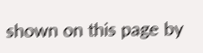shown on this page by